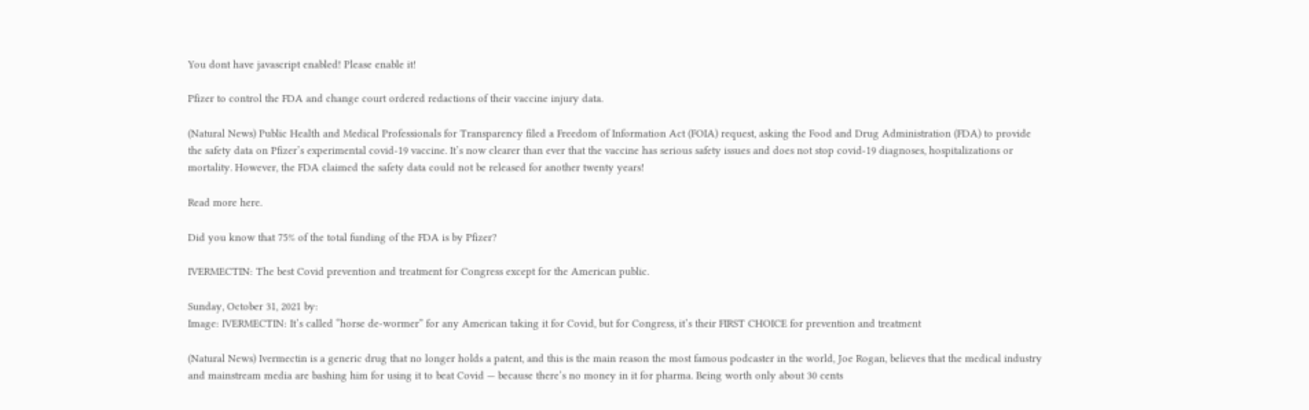You dont have javascript enabled! Please enable it!

Pfizer to control the FDA and change court ordered redactions of their vaccine injury data.

(Natural News) Public Health and Medical Professionals for Transparency filed a Freedom of Information Act (FOIA) request, asking the Food and Drug Administration (FDA) to provide the safety data on Pfizer’s experimental covid-19 vaccine. It’s now clearer than ever that the vaccine has serious safety issues and does not stop covid-19 diagnoses, hospitalizations or mortality. However, the FDA claimed the safety data could not be released for another twenty years!

Read more here.

Did you know that 75% of the total funding of the FDA is by Pfizer?

IVERMECTIN: The best Covid prevention and treatment for Congress except for the American public.

Sunday, October 31, 2021 by:
Image: IVERMECTIN: It’s called “horse de-wormer” for any American taking it for Covid, but for Congress, it’s their FIRST CHOICE for prevention and treatment

(Natural News) Ivermectin is a generic drug that no longer holds a patent, and this is the main reason the most famous podcaster in the world, Joe Rogan, believes that the medical industry and mainstream media are bashing him for using it to beat Covid — because there’s no money in it for pharma. Being worth only about 30 cents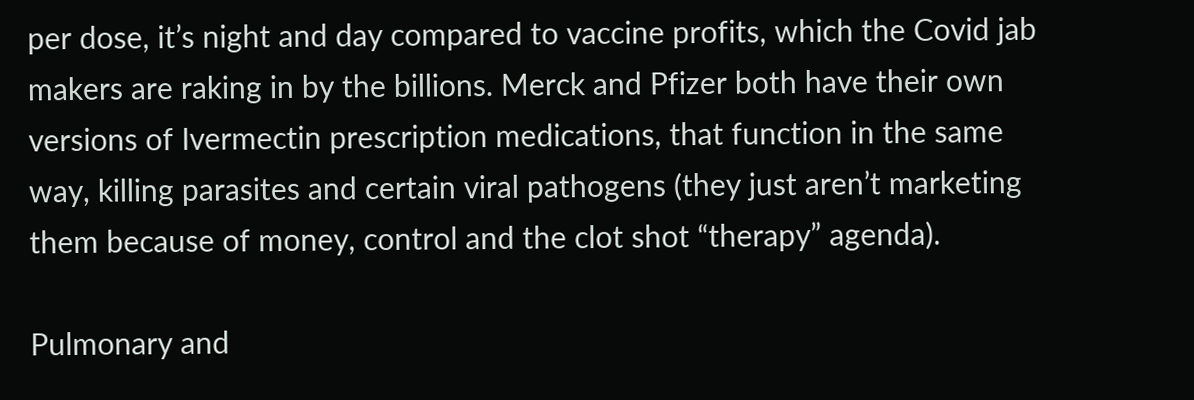per dose, it’s night and day compared to vaccine profits, which the Covid jab makers are raking in by the billions. Merck and Pfizer both have their own versions of Ivermectin prescription medications, that function in the same way, killing parasites and certain viral pathogens (they just aren’t marketing them because of money, control and the clot shot “therapy” agenda).

Pulmonary and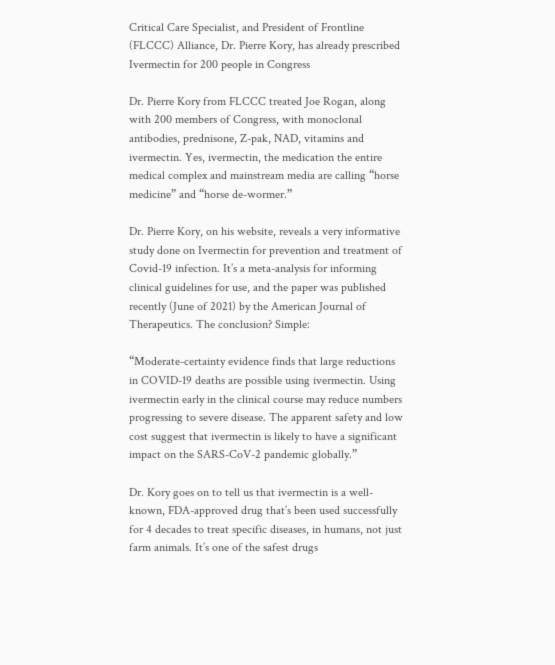Critical Care Specialist, and President of Frontline (FLCCC) Alliance, Dr. Pierre Kory, has already prescribed Ivermectin for 200 people in Congress

Dr. Pierre Kory from FLCCC treated Joe Rogan, along with 200 members of Congress, with monoclonal antibodies, prednisone, Z-pak, NAD, vitamins and ivermectin. Yes, ivermectin, the medication the entire medical complex and mainstream media are calling “horse medicine” and “horse de-wormer.”

Dr. Pierre Kory, on his website, reveals a very informative study done on Ivermectin for prevention and treatment of Covid-19 infection. It’s a meta-analysis for informing clinical guidelines for use, and the paper was published recently (June of 2021) by the American Journal of Therapeutics. The conclusion? Simple:

“Moderate-certainty evidence finds that large reductions in COVID-19 deaths are possible using ivermectin. Using ivermectin early in the clinical course may reduce numbers progressing to severe disease. The apparent safety and low cost suggest that ivermectin is likely to have a significant impact on the SARS-CoV-2 pandemic globally.”

Dr. Kory goes on to tell us that ivermectin is a well-known, FDA-approved drug that’s been used successfully for 4 decades to treat specific diseases, in humans, not just farm animals. It’s one of the safest drugs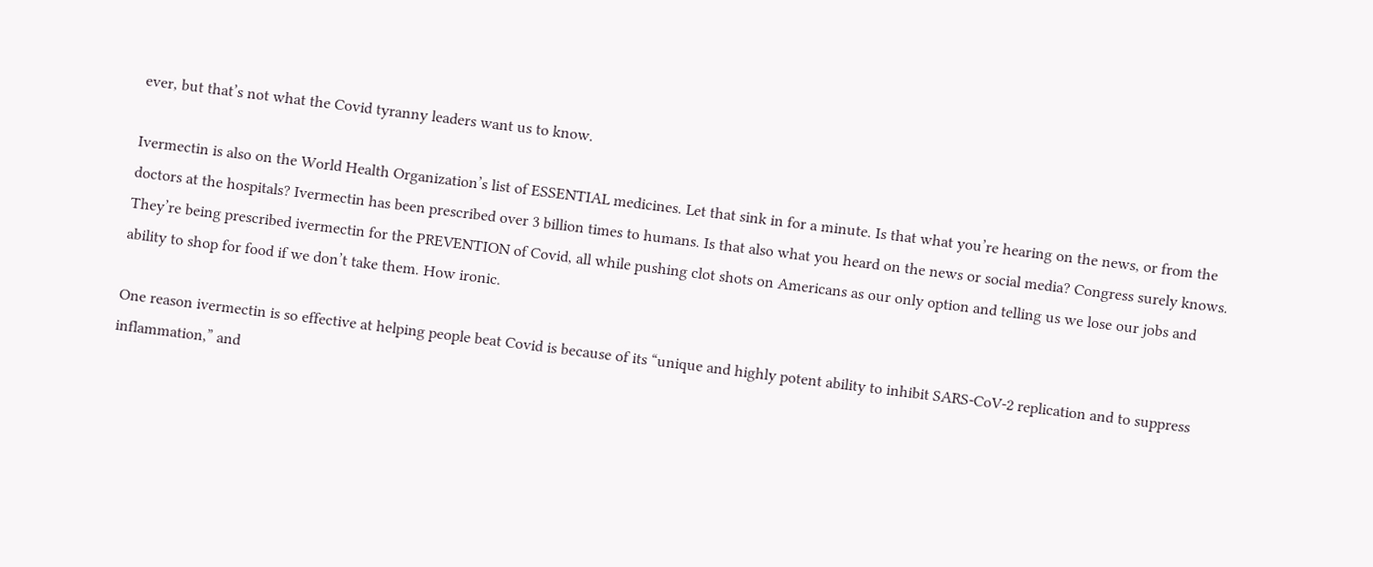ever, but that’s not what the Covid tyranny leaders want us to know.

Ivermectin is also on the World Health Organization’s list of ESSENTIAL medicines. Let that sink in for a minute. Is that what you’re hearing on the news, or from the doctors at the hospitals? Ivermectin has been prescribed over 3 billion times to humans. Is that also what you heard on the news or social media? Congress surely knows. They’re being prescribed ivermectin for the PREVENTION of Covid, all while pushing clot shots on Americans as our only option and telling us we lose our jobs and ability to shop for food if we don’t take them. How ironic.

One reason ivermectin is so effective at helping people beat Covid is because of its “unique and highly potent ability to inhibit SARS-CoV-2 replication and to suppress inflammation,” and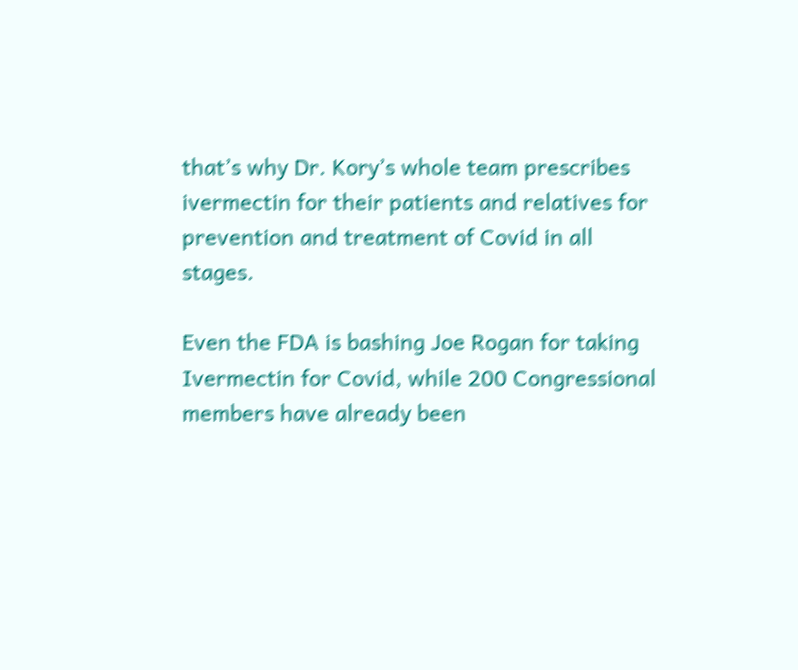that’s why Dr. Kory’s whole team prescribes ivermectin for their patients and relatives for prevention and treatment of Covid in all stages.

Even the FDA is bashing Joe Rogan for taking Ivermectin for Covid, while 200 Congressional members have already been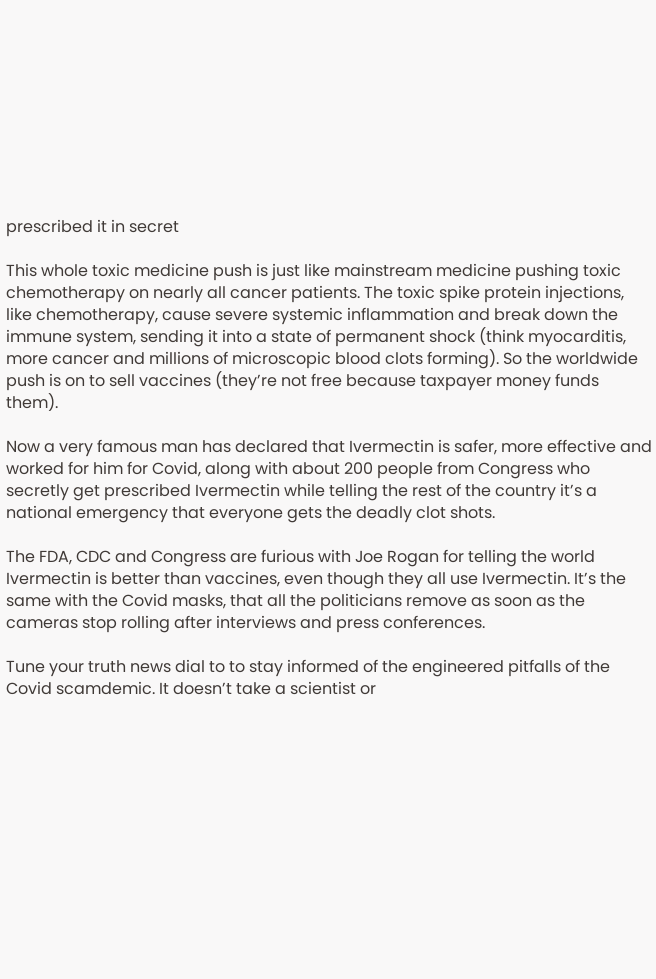prescribed it in secret

This whole toxic medicine push is just like mainstream medicine pushing toxic chemotherapy on nearly all cancer patients. The toxic spike protein injections, like chemotherapy, cause severe systemic inflammation and break down the immune system, sending it into a state of permanent shock (think myocarditis, more cancer and millions of microscopic blood clots forming). So the worldwide push is on to sell vaccines (they’re not free because taxpayer money funds them).

Now a very famous man has declared that Ivermectin is safer, more effective and worked for him for Covid, along with about 200 people from Congress who secretly get prescribed Ivermectin while telling the rest of the country it’s a national emergency that everyone gets the deadly clot shots.

The FDA, CDC and Congress are furious with Joe Rogan for telling the world Ivermectin is better than vaccines, even though they all use Ivermectin. It’s the same with the Covid masks, that all the politicians remove as soon as the cameras stop rolling after interviews and press conferences.

Tune your truth news dial to to stay informed of the engineered pitfalls of the Covid scamdemic. It doesn’t take a scientist or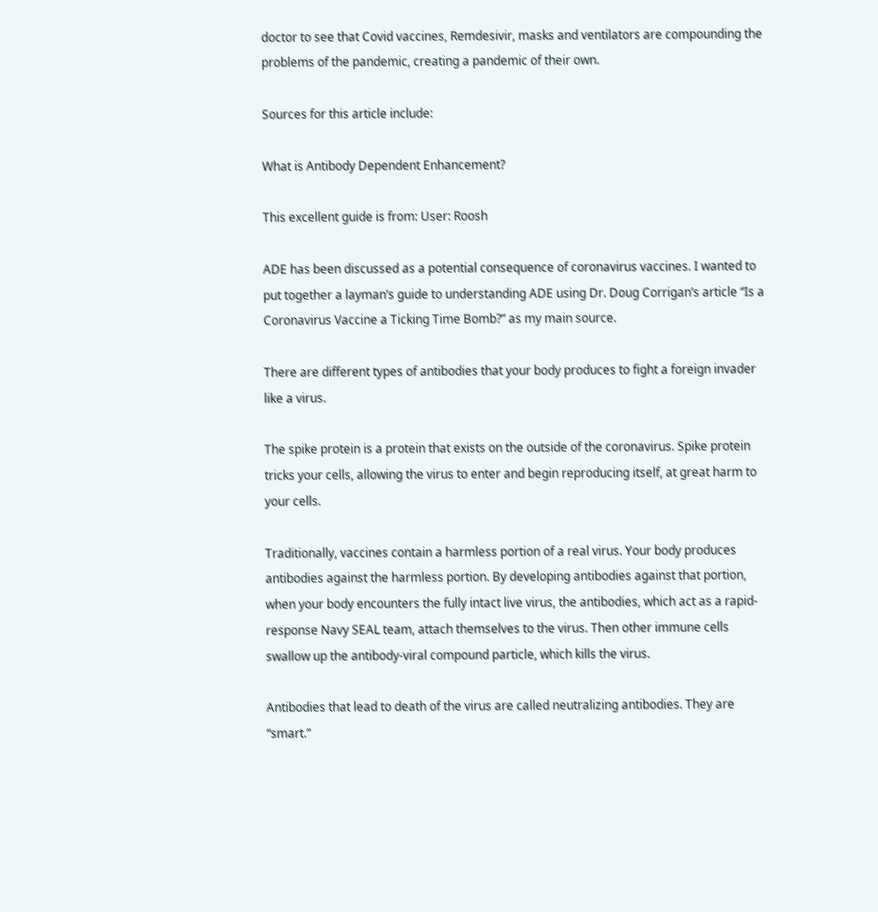doctor to see that Covid vaccines, Remdesivir, masks and ventilators are compounding the problems of the pandemic, creating a pandemic of their own.

Sources for this article include:

What is Antibody Dependent Enhancement?

This excellent guide is from: User: Roosh

ADE has been discussed as a potential consequence of coronavirus vaccines. I wanted to put together a layman’s guide to understanding ADE using Dr. Doug Corrigan’s article “Is a Coronavirus Vaccine a Ticking Time Bomb?” as my main source.

There are different types of antibodies that your body produces to fight a foreign invader like a virus.

The spike protein is a protein that exists on the outside of the coronavirus. Spike protein tricks your cells, allowing the virus to enter and begin reproducing itself, at great harm to your cells.

Traditionally, vaccines contain a harmless portion of a real virus. Your body produces antibodies against the harmless portion. By developing antibodies against that portion, when your body encounters the fully intact live virus, the antibodies, which act as a rapid-response Navy SEAL team, attach themselves to the virus. Then other immune cells swallow up the antibody-viral compound particle, which kills the virus.

Antibodies that lead to death of the virus are called neutralizing antibodies. They are “smart.”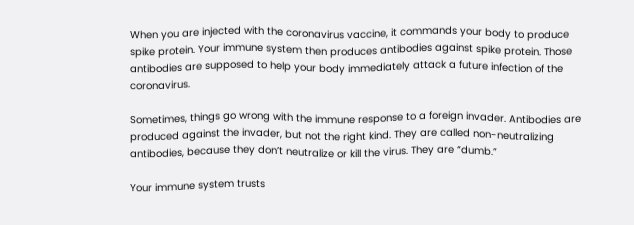When you are injected with the coronavirus vaccine, it commands your body to produce spike protein. Your immune system then produces antibodies against spike protein. Those antibodies are supposed to help your body immediately attack a future infection of the coronavirus.

Sometimes, things go wrong with the immune response to a foreign invader. Antibodies are produced against the invader, but not the right kind. They are called non-neutralizing antibodies, because they don’t neutralize or kill the virus. They are “dumb.”

Your immune system trusts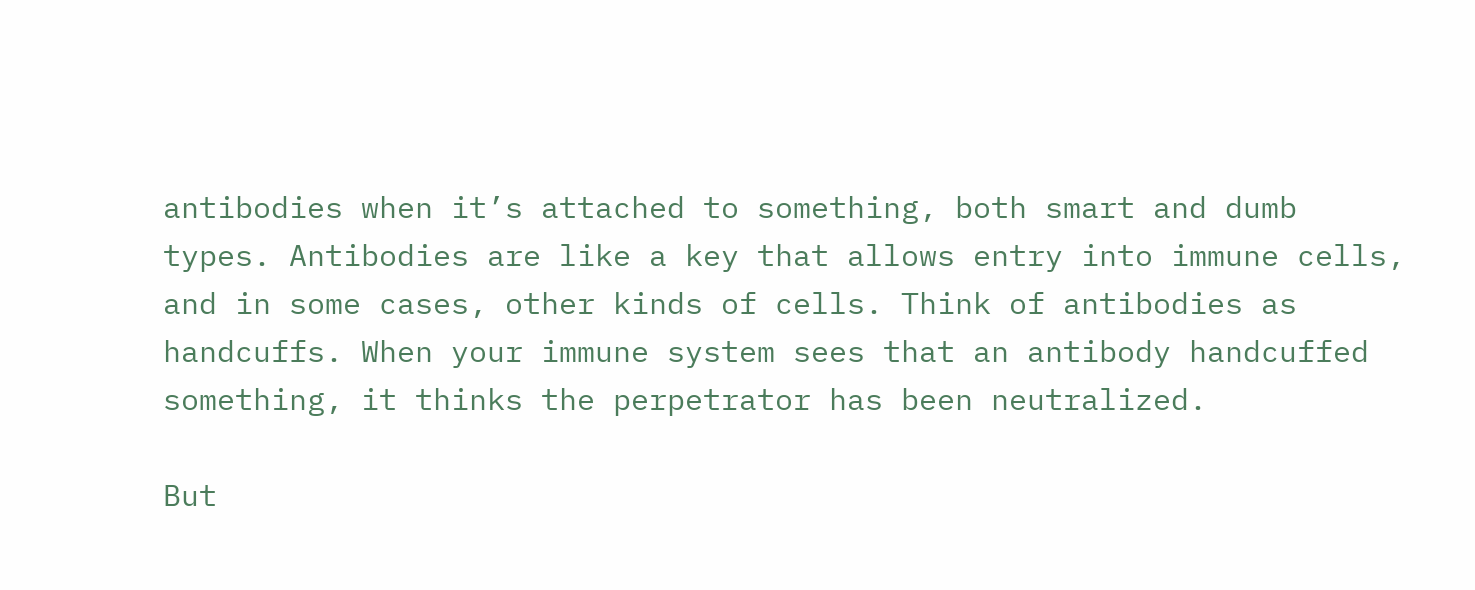antibodies when it’s attached to something, both smart and dumb types. Antibodies are like a key that allows entry into immune cells, and in some cases, other kinds of cells. Think of antibodies as handcuffs. When your immune system sees that an antibody handcuffed something, it thinks the perpetrator has been neutralized.

But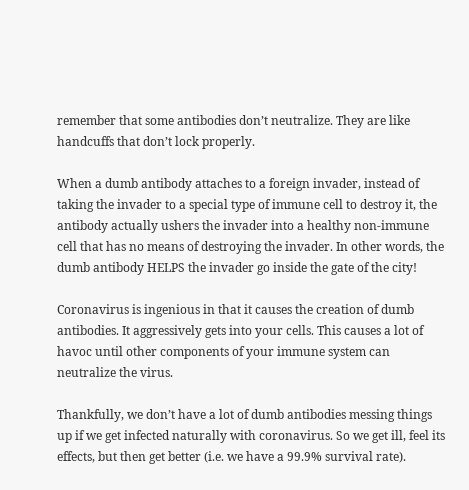remember that some antibodies don’t neutralize. They are like handcuffs that don’t lock properly.

When a dumb antibody attaches to a foreign invader, instead of taking the invader to a special type of immune cell to destroy it, the antibody actually ushers the invader into a healthy non-immune cell that has no means of destroying the invader. In other words, the dumb antibody HELPS the invader go inside the gate of the city!

Coronavirus is ingenious in that it causes the creation of dumb antibodies. It aggressively gets into your cells. This causes a lot of havoc until other components of your immune system can neutralize the virus.

Thankfully, we don’t have a lot of dumb antibodies messing things up if we get infected naturally with coronavirus. So we get ill, feel its effects, but then get better (i.e. we have a 99.9% survival rate).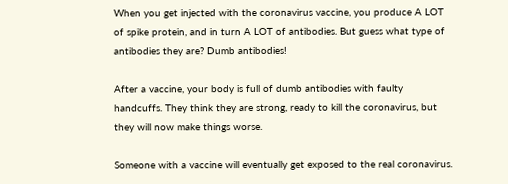When you get injected with the coronavirus vaccine, you produce A LOT of spike protein, and in turn A LOT of antibodies. But guess what type of antibodies they are? Dumb antibodies!

After a vaccine, your body is full of dumb antibodies with faulty handcuffs. They think they are strong, ready to kill the coronavirus, but they will now make things worse.

Someone with a vaccine will eventually get exposed to the real coronavirus.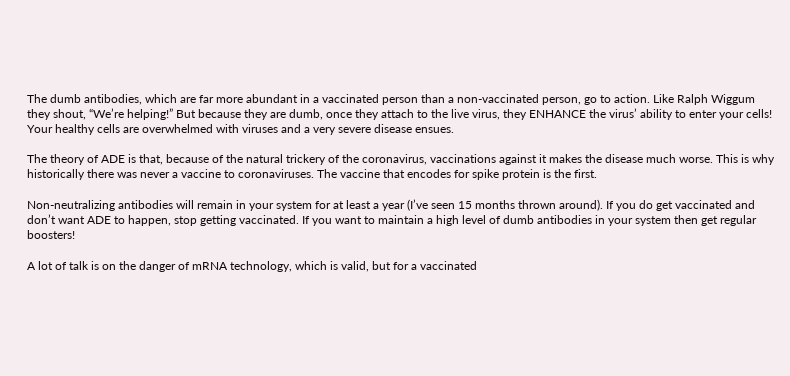The dumb antibodies, which are far more abundant in a vaccinated person than a non-vaccinated person, go to action. Like Ralph Wiggum they shout, “We’re helping!” But because they are dumb, once they attach to the live virus, they ENHANCE the virus’ ability to enter your cells! Your healthy cells are overwhelmed with viruses and a very severe disease ensues.

The theory of ADE is that, because of the natural trickery of the coronavirus, vaccinations against it makes the disease much worse. This is why historically there was never a vaccine to coronaviruses. The vaccine that encodes for spike protein is the first.

Non-neutralizing antibodies will remain in your system for at least a year (I’ve seen 15 months thrown around). If you do get vaccinated and don’t want ADE to happen, stop getting vaccinated. If you want to maintain a high level of dumb antibodies in your system then get regular boosters!

A lot of talk is on the danger of mRNA technology, which is valid, but for a vaccinated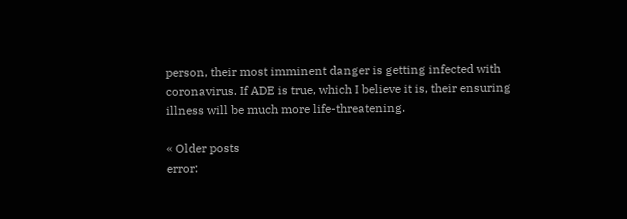person, their most imminent danger is getting infected with coronavirus. If ADE is true, which I believe it is, their ensuring illness will be much more life-threatening.

« Older posts
error: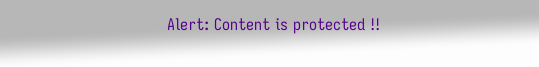Alert: Content is protected !!